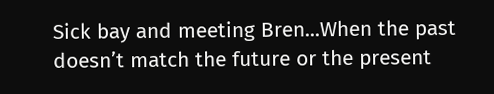Sick bay and meeting Bren...When the past doesn’t match the future or the present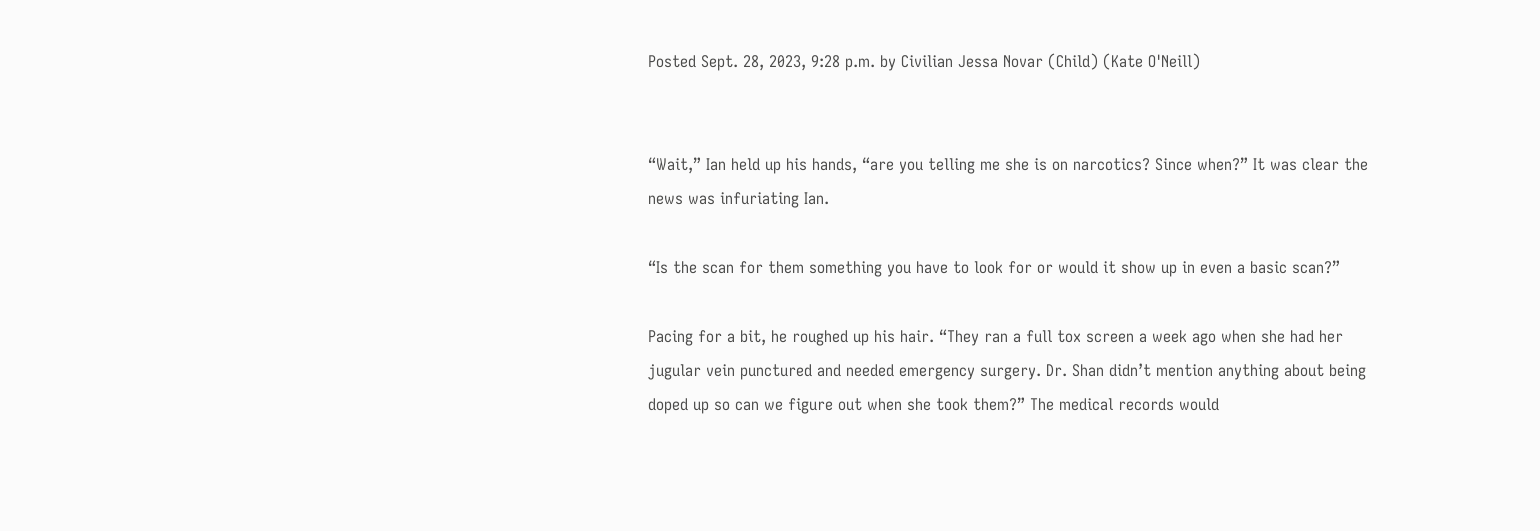Posted Sept. 28, 2023, 9:28 p.m. by Civilian Jessa Novar (Child) (Kate O'Neill)


“Wait,” Ian held up his hands, “are you telling me she is on narcotics? Since when?” It was clear the news was infuriating Ian.

“Is the scan for them something you have to look for or would it show up in even a basic scan?”

Pacing for a bit, he roughed up his hair. “They ran a full tox screen a week ago when she had her jugular vein punctured and needed emergency surgery. Dr. Shan didn’t mention anything about being doped up so can we figure out when she took them?” The medical records would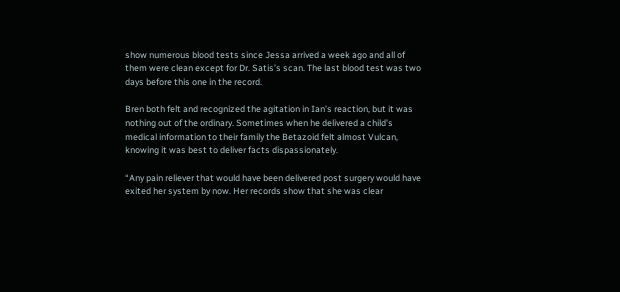show numerous blood tests since Jessa arrived a week ago and all of them were clean except for Dr. Satis’s scan. The last blood test was two days before this one in the record.

Bren both felt and recognized the agitation in Ian’s reaction, but it was nothing out of the ordinary. Sometimes when he delivered a child’s medical information to their family the Betazoid felt almost Vulcan, knowing it was best to deliver facts dispassionately.

“Any pain reliever that would have been delivered post surgery would have exited her system by now. Her records show that she was clear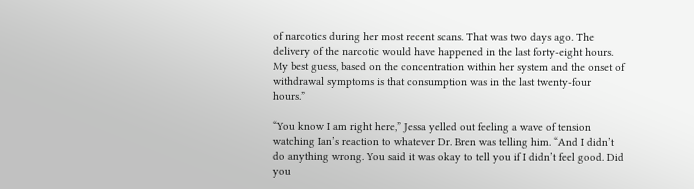of narcotics during her most recent scans. That was two days ago. The delivery of the narcotic would have happened in the last forty-eight hours. My best guess, based on the concentration within her system and the onset of withdrawal symptoms is that consumption was in the last twenty-four hours.”

“You know I am right here,” Jessa yelled out feeling a wave of tension watching Ian’s reaction to whatever Dr. Bren was telling him. “And I didn’t do anything wrong. You said it was okay to tell you if I didn’t feel good. Did you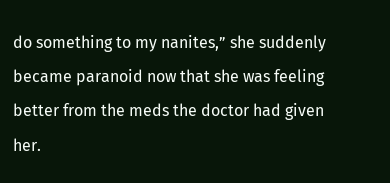do something to my nanites,” she suddenly became paranoid now that she was feeling better from the meds the doctor had given her.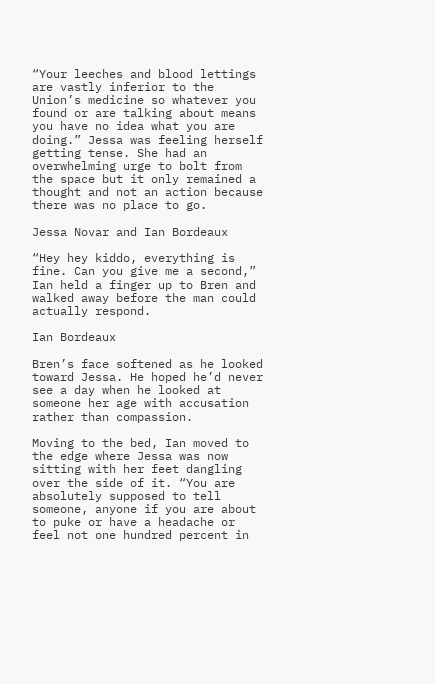“Your leeches and blood lettings are vastly inferior to the Union’s medicine so whatever you found or are talking about means you have no idea what you are doing.” Jessa was feeling herself getting tense. She had an overwhelming urge to bolt from the space but it only remained a thought and not an action because there was no place to go.

Jessa Novar and Ian Bordeaux

“Hey hey kiddo, everything is fine. Can you give me a second,” Ian held a finger up to Bren and walked away before the man could actually respond.

Ian Bordeaux

Bren’s face softened as he looked toward Jessa. He hoped he’d never see a day when he looked at someone her age with accusation rather than compassion.

Moving to the bed, Ian moved to the edge where Jessa was now sitting with her feet dangling over the side of it. “You are absolutely supposed to tell someone, anyone if you are about to puke or have a headache or feel not one hundred percent in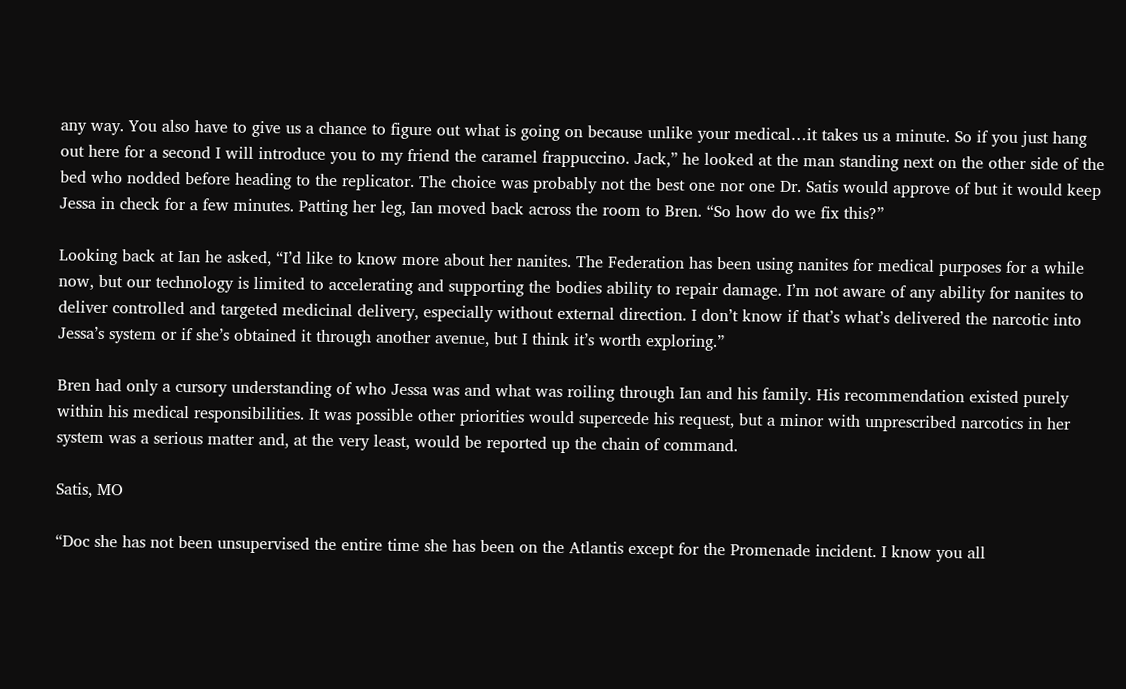any way. You also have to give us a chance to figure out what is going on because unlike your medical…it takes us a minute. So if you just hang out here for a second I will introduce you to my friend the caramel frappuccino. Jack,” he looked at the man standing next on the other side of the bed who nodded before heading to the replicator. The choice was probably not the best one nor one Dr. Satis would approve of but it would keep Jessa in check for a few minutes. Patting her leg, Ian moved back across the room to Bren. “So how do we fix this?”

Looking back at Ian he asked, “I’d like to know more about her nanites. The Federation has been using nanites for medical purposes for a while now, but our technology is limited to accelerating and supporting the bodies ability to repair damage. I’m not aware of any ability for nanites to deliver controlled and targeted medicinal delivery, especially without external direction. I don’t know if that’s what’s delivered the narcotic into Jessa’s system or if she’s obtained it through another avenue, but I think it’s worth exploring.”

Bren had only a cursory understanding of who Jessa was and what was roiling through Ian and his family. His recommendation existed purely within his medical responsibilities. It was possible other priorities would supercede his request, but a minor with unprescribed narcotics in her system was a serious matter and, at the very least, would be reported up the chain of command.

Satis, MO

“Doc she has not been unsupervised the entire time she has been on the Atlantis except for the Promenade incident. I know you all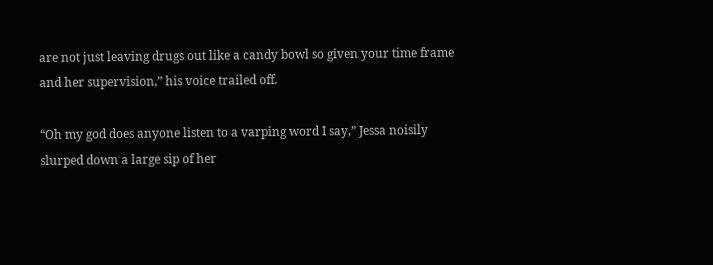are not just leaving drugs out like a candy bowl so given your time frame and her supervision,” his voice trailed off.

“Oh my god does anyone listen to a varping word I say,” Jessa noisily slurped down a large sip of her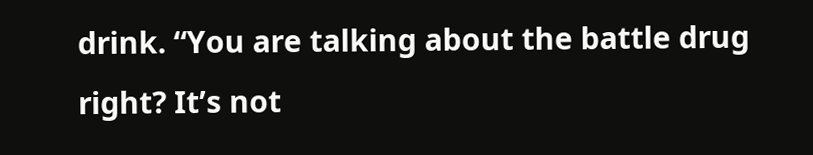drink. “You are talking about the battle drug right? It’s not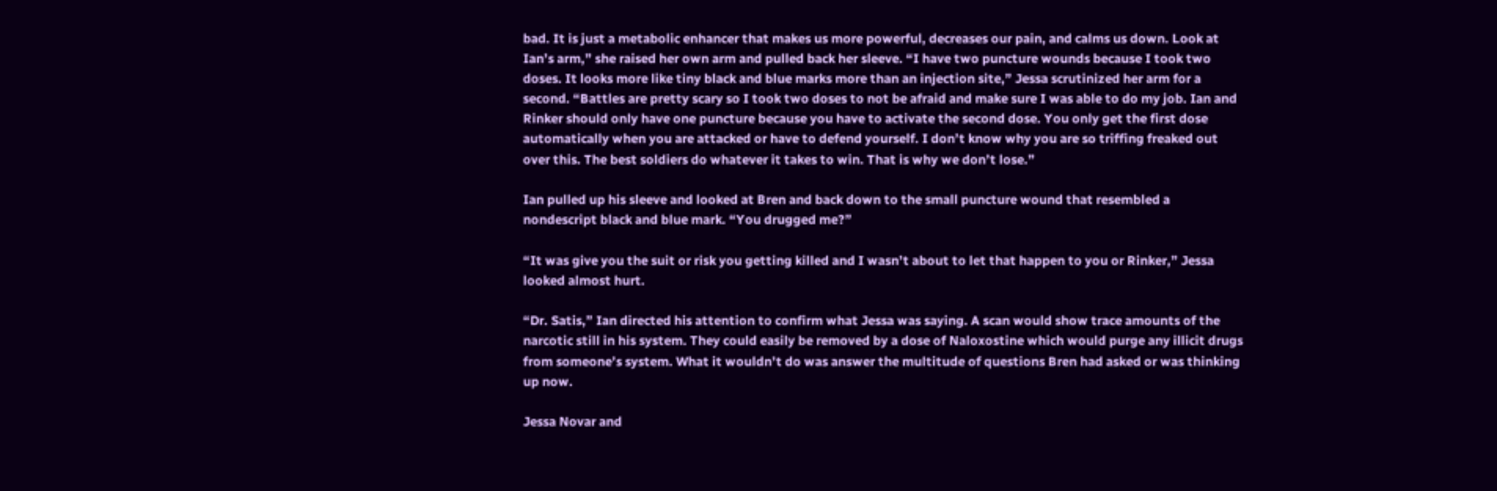bad. It is just a metabolic enhancer that makes us more powerful, decreases our pain, and calms us down. Look at Ian’s arm,” she raised her own arm and pulled back her sleeve. “I have two puncture wounds because I took two doses. It looks more like tiny black and blue marks more than an injection site,” Jessa scrutinized her arm for a second. “Battles are pretty scary so I took two doses to not be afraid and make sure I was able to do my job. Ian and Rinker should only have one puncture because you have to activate the second dose. You only get the first dose automatically when you are attacked or have to defend yourself. I don’t know why you are so triffing freaked out over this. The best soldiers do whatever it takes to win. That is why we don’t lose.”

Ian pulled up his sleeve and looked at Bren and back down to the small puncture wound that resembled a nondescript black and blue mark. “You drugged me?”

“It was give you the suit or risk you getting killed and I wasn’t about to let that happen to you or Rinker,” Jessa looked almost hurt.

“Dr. Satis,” Ian directed his attention to confirm what Jessa was saying. A scan would show trace amounts of the narcotic still in his system. They could easily be removed by a dose of Naloxostine which would purge any illicit drugs from someone’s system. What it wouldn’t do was answer the multitude of questions Bren had asked or was thinking up now.

Jessa Novar and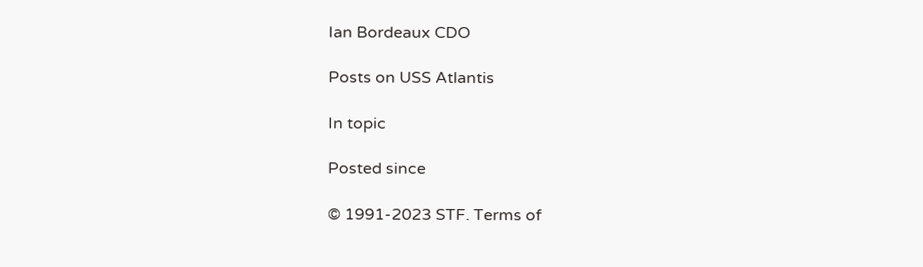Ian Bordeaux CDO

Posts on USS Atlantis

In topic

Posted since

© 1991-2023 STF. Terms of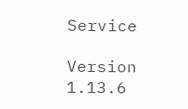Service

Version 1.13.6